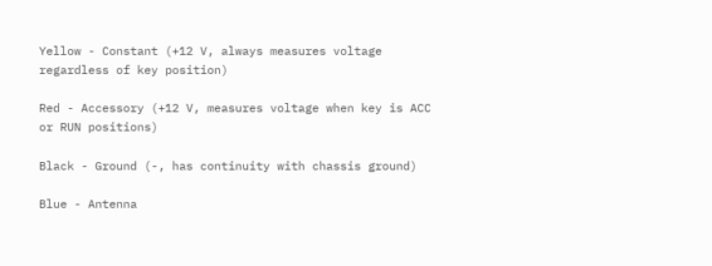Yellow - Constant (+12 V, always measures voltage regardless of key position)

Red - Accessory (+12 V, measures voltage when key is ACC or RUN positions)

Black - Ground (-, has continuity with chassis ground)

Blue - Antenna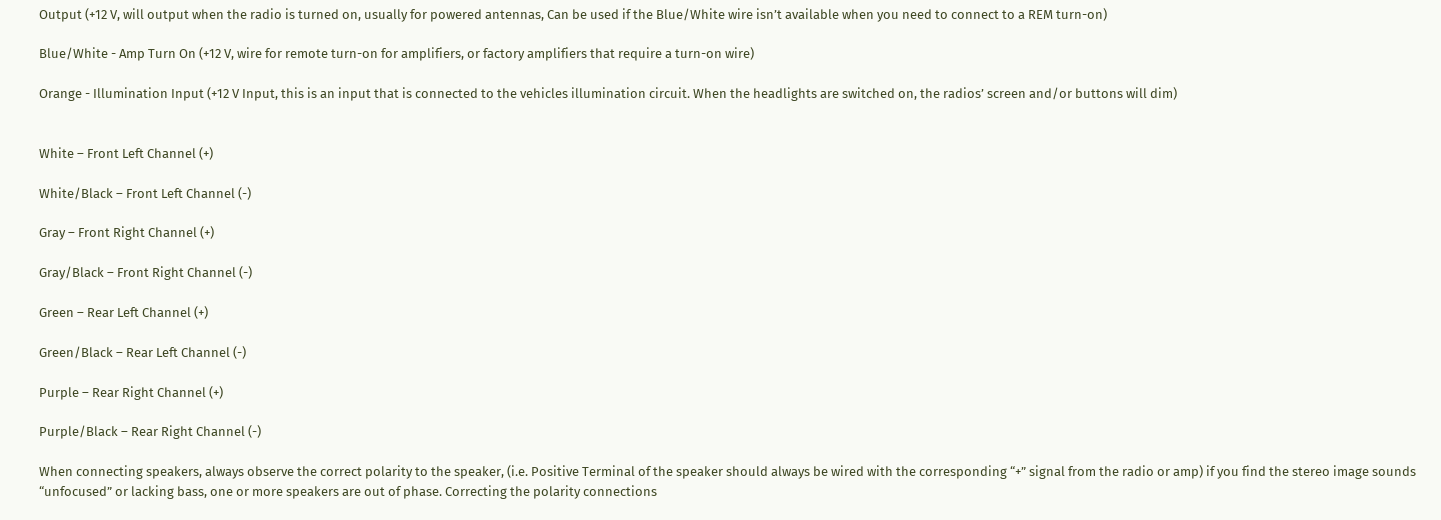Output (+12 V, will output when the radio is turned on, usually for powered antennas, Can be used if the Blue/White wire isn’t available when you need to connect to a REM turn-on)

Blue/White - Amp Turn On (+12 V, wire for remote turn-on for amplifiers, or factory amplifiers that require a turn-on wire)

Orange - Illumination Input (+12 V Input, this is an input that is connected to the vehicles illumination circuit. When the headlights are switched on, the radios’ screen and/or buttons will dim)


White – Front Left Channel (+)

White/Black – Front Left Channel (-)

Gray – Front Right Channel (+)

Gray/Black – Front Right Channel (-)

Green – Rear Left Channel (+)

Green/Black – Rear Left Channel (-)

Purple – Rear Right Channel (+)

Purple/Black – Rear Right Channel (-)

When connecting speakers, always observe the correct polarity to the speaker, (i.e. Positive Terminal of the speaker should always be wired with the corresponding “+” signal from the radio or amp) if you find the stereo image sounds “unfocused” or lacking bass, one or more speakers are out of phase. Correcting the polarity connections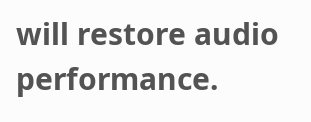will restore audio performance.